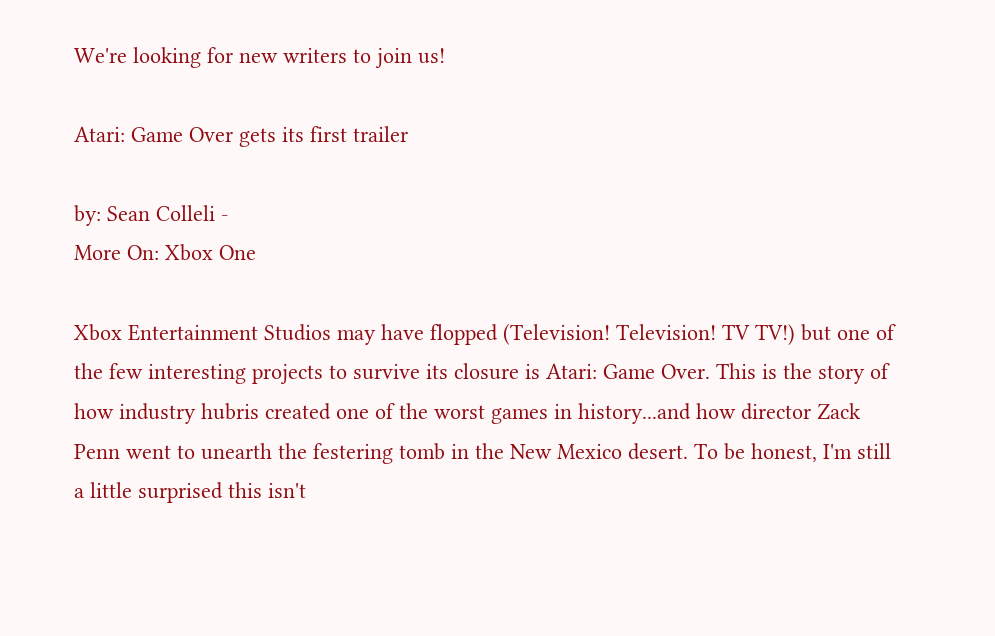We're looking for new writers to join us!

Atari: Game Over gets its first trailer

by: Sean Colleli -
More On: Xbox One

Xbox Entertainment Studios may have flopped (Television! Television! TV TV!) but one of the few interesting projects to survive its closure is Atari: Game Over. This is the story of how industry hubris created one of the worst games in history...and how director Zack Penn went to unearth the festering tomb in the New Mexico desert. To be honest, I'm still a little surprised this isn't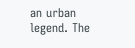an urban legend. The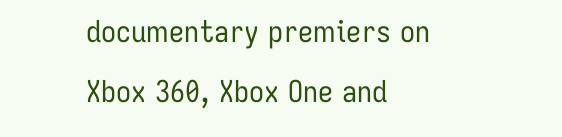documentary premiers on Xbox 360, Xbox One and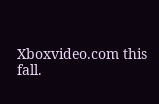Xboxvideo.com this fall.